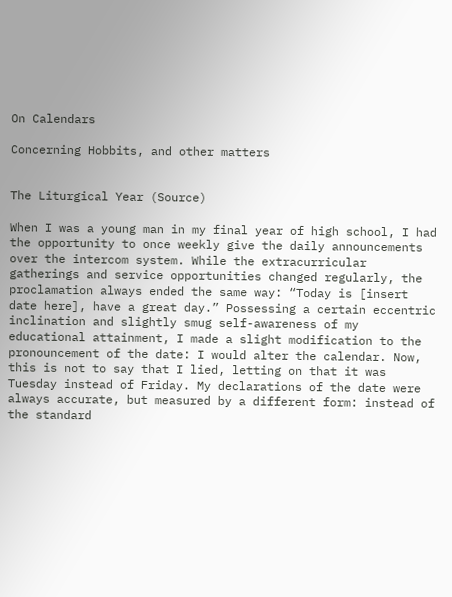On Calendars

Concerning Hobbits, and other matters


The Liturgical Year (Source)

When I was a young man in my final year of high school, I had the opportunity to once weekly give the daily announcements over the intercom system. While the extracurricular gatherings and service opportunities changed regularly, the proclamation always ended the same way: “Today is [insert date here], have a great day.” Possessing a certain eccentric inclination and slightly smug self-awareness of my educational attainment, I made a slight modification to the pronouncement of the date: I would alter the calendar. Now, this is not to say that I lied, letting on that it was Tuesday instead of Friday. My declarations of the date were always accurate, but measured by a different form: instead of the standard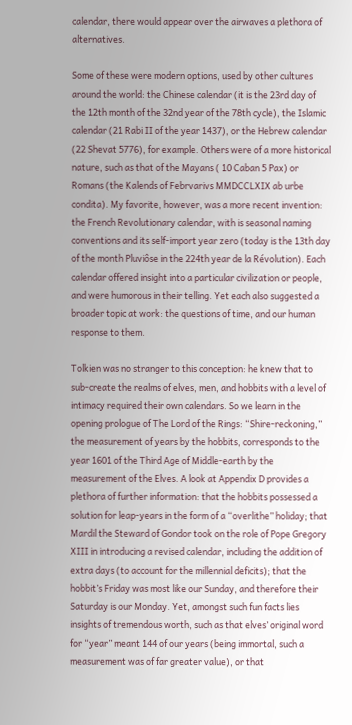calendar, there would appear over the airwaves a plethora of alternatives.

Some of these were modern options, used by other cultures around the world: the Chinese calendar (it is the 23rd day of the 12th month of the 32nd year of the 78th cycle), the Islamic calendar (21 Rabi II of the year 1437), or the Hebrew calendar (22 Shevat 5776), for example. Others were of a more historical nature, such as that of the Mayans ( 10 Caban 5 Pax) or Romans (the Kalends of Febrvarivs MMDCCLXIX ab urbe condita). My favorite, however, was a more recent invention: the French Revolutionary calendar, with is seasonal naming conventions and its self-import year zero (today is the 13th day of the month Pluviôse in the 224th year de la Révolution). Each calendar offered insight into a particular civilization or people, and were humorous in their telling. Yet each also suggested a broader topic at work: the questions of time, and our human response to them.

Tolkien was no stranger to this conception: he knew that to sub-create the realms of elves, men, and hobbits with a level of intimacy required their own calendars. So we learn in the opening prologue of The Lord of the Rings: “Shire-reckoning,” the measurement of years by the hobbits, corresponds to the year 1601 of the Third Age of Middle-earth by the measurement of the Elves. A look at Appendix D provides a plethora of further information: that the hobbits possessed a solution for leap-years in the form of a “overlithe” holiday; that Mardil the Steward of Gondor took on the role of Pope Gregory XIII in introducing a revised calendar, including the addition of extra days (to account for the millennial deficits); that the hobbit’s Friday was most like our Sunday, and therefore their Saturday is our Monday. Yet, amongst such fun facts lies insights of tremendous worth, such as that elves’ original word for “year” meant 144 of our years (being immortal, such a measurement was of far greater value), or that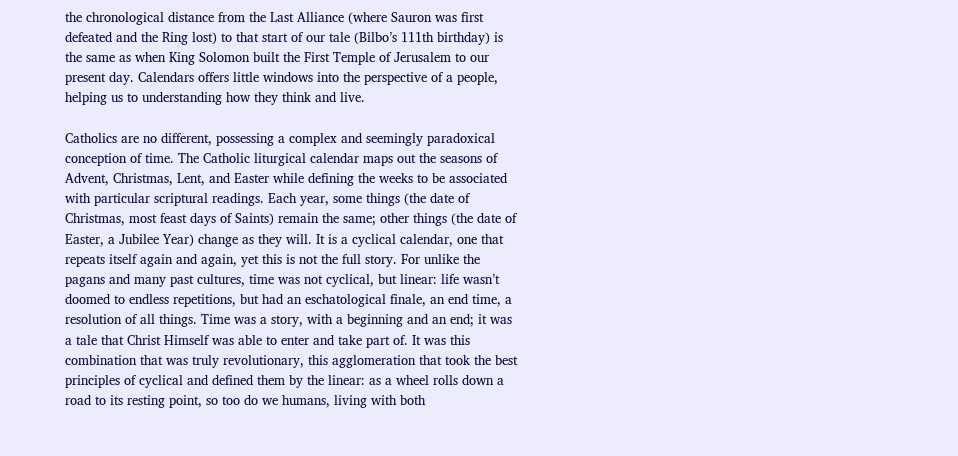the chronological distance from the Last Alliance (where Sauron was first defeated and the Ring lost) to that start of our tale (Bilbo’s 111th birthday) is the same as when King Solomon built the First Temple of Jerusalem to our present day. Calendars offers little windows into the perspective of a people, helping us to understanding how they think and live.

Catholics are no different, possessing a complex and seemingly paradoxical conception of time. The Catholic liturgical calendar maps out the seasons of Advent, Christmas, Lent, and Easter while defining the weeks to be associated with particular scriptural readings. Each year, some things (the date of Christmas, most feast days of Saints) remain the same; other things (the date of Easter, a Jubilee Year) change as they will. It is a cyclical calendar, one that repeats itself again and again, yet this is not the full story. For unlike the pagans and many past cultures, time was not cyclical, but linear: life wasn’t doomed to endless repetitions, but had an eschatological finale, an end time, a resolution of all things. Time was a story, with a beginning and an end; it was a tale that Christ Himself was able to enter and take part of. It was this combination that was truly revolutionary, this agglomeration that took the best principles of cyclical and defined them by the linear: as a wheel rolls down a road to its resting point, so too do we humans, living with both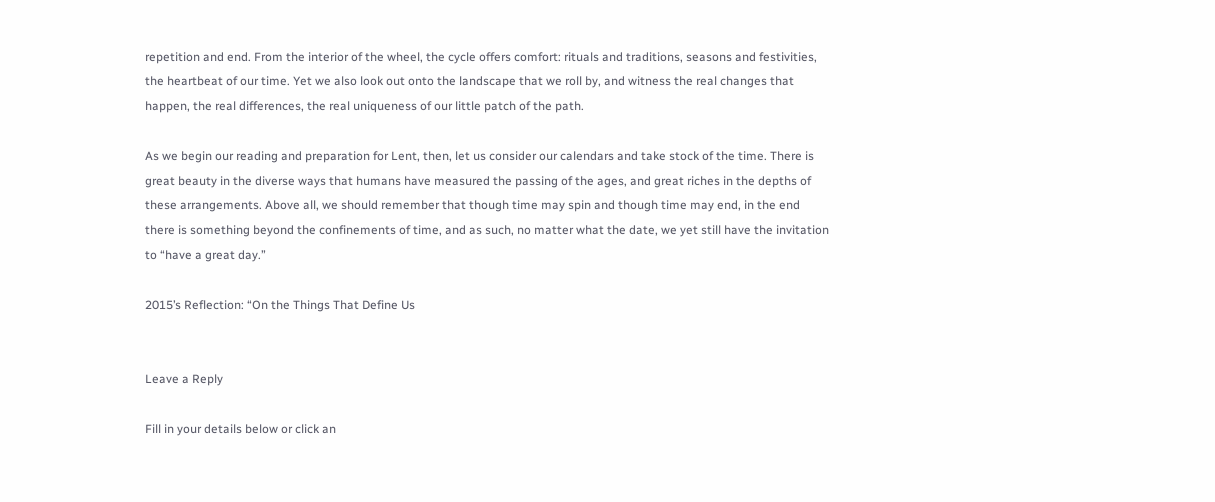repetition and end. From the interior of the wheel, the cycle offers comfort: rituals and traditions, seasons and festivities, the heartbeat of our time. Yet we also look out onto the landscape that we roll by, and witness the real changes that happen, the real differences, the real uniqueness of our little patch of the path.

As we begin our reading and preparation for Lent, then, let us consider our calendars and take stock of the time. There is great beauty in the diverse ways that humans have measured the passing of the ages, and great riches in the depths of these arrangements. Above all, we should remember that though time may spin and though time may end, in the end there is something beyond the confinements of time, and as such, no matter what the date, we yet still have the invitation to “have a great day.”

2015’s Reflection: “On the Things That Define Us


Leave a Reply

Fill in your details below or click an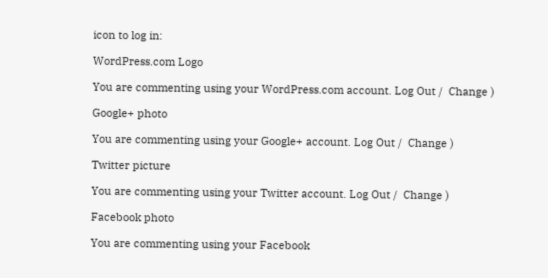icon to log in:

WordPress.com Logo

You are commenting using your WordPress.com account. Log Out /  Change )

Google+ photo

You are commenting using your Google+ account. Log Out /  Change )

Twitter picture

You are commenting using your Twitter account. Log Out /  Change )

Facebook photo

You are commenting using your Facebook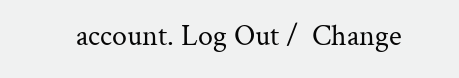account. Log Out /  Change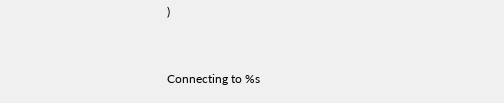)


Connecting to %s